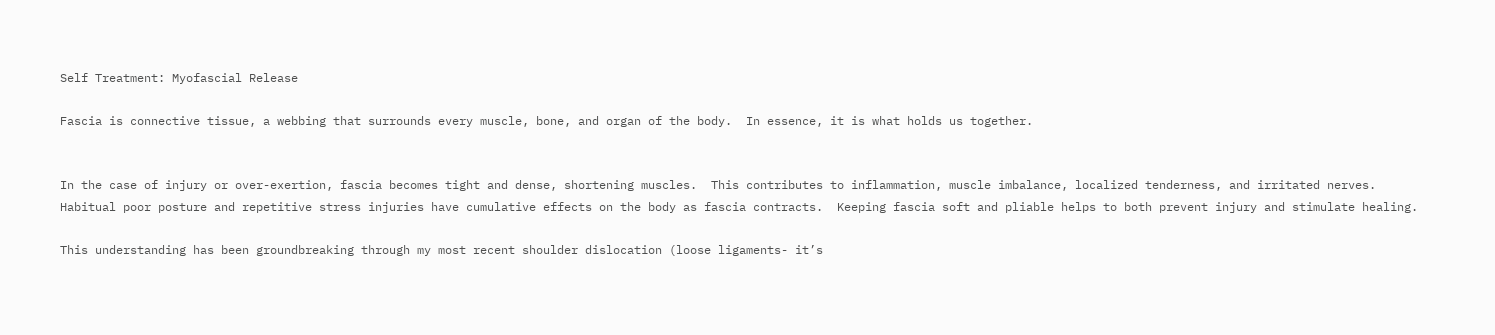Self Treatment: Myofascial Release

Fascia is connective tissue, a webbing that surrounds every muscle, bone, and organ of the body.  In essence, it is what holds us together.


In the case of injury or over-exertion, fascia becomes tight and dense, shortening muscles.  This contributes to inflammation, muscle imbalance, localized tenderness, and irritated nerves.  Habitual poor posture and repetitive stress injuries have cumulative effects on the body as fascia contracts.  Keeping fascia soft and pliable helps to both prevent injury and stimulate healing.

This understanding has been groundbreaking through my most recent shoulder dislocation (loose ligaments- it’s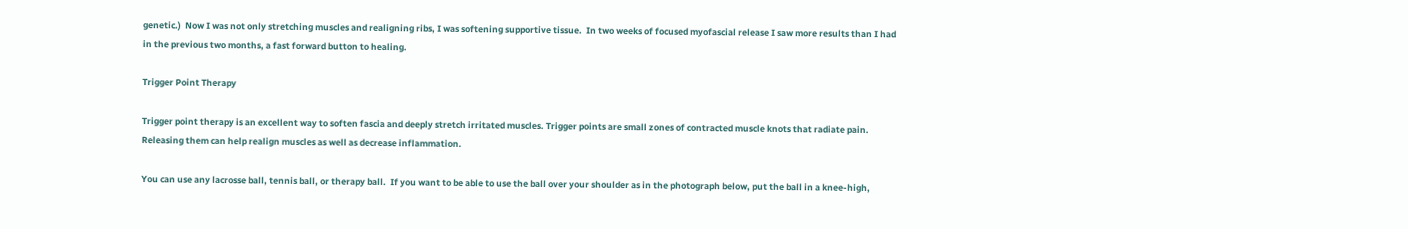genetic.)  Now I was not only stretching muscles and realigning ribs, I was softening supportive tissue.  In two weeks of focused myofascial release I saw more results than I had in the previous two months, a fast forward button to healing.

Trigger Point Therapy

Trigger point therapy is an excellent way to soften fascia and deeply stretch irritated muscles. Trigger points are small zones of contracted muscle knots that radiate pain.  Releasing them can help realign muscles as well as decrease inflammation.

You can use any lacrosse ball, tennis ball, or therapy ball.  If you want to be able to use the ball over your shoulder as in the photograph below, put the ball in a knee-high,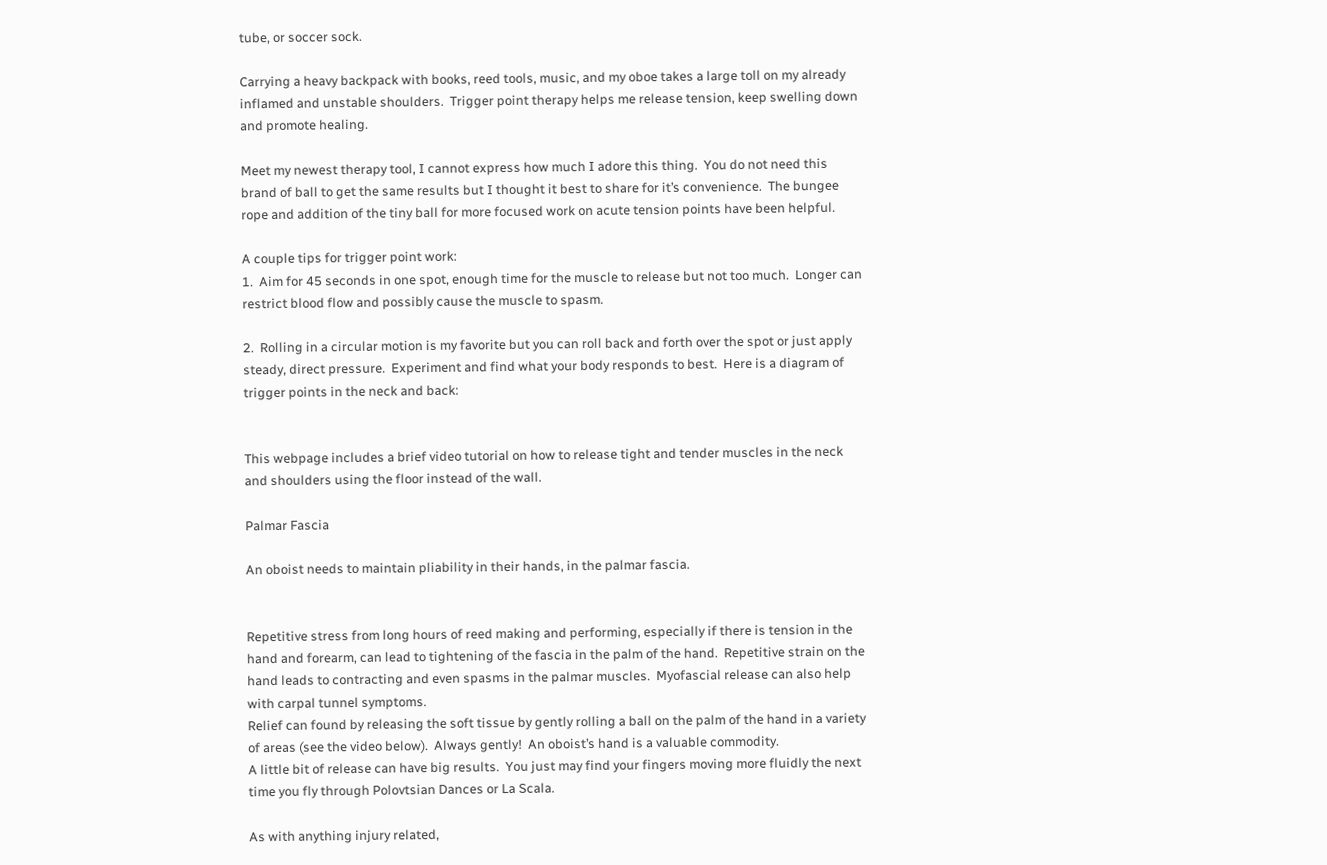tube, or soccer sock.

Carrying a heavy backpack with books, reed tools, music, and my oboe takes a large toll on my already inflamed and unstable shoulders.  Trigger point therapy helps me release tension, keep swelling down and promote healing.

Meet my newest therapy tool, I cannot express how much I adore this thing.  You do not need this brand of ball to get the same results but I thought it best to share for it’s convenience.  The bungee rope and addition of the tiny ball for more focused work on acute tension points have been helpful.

A couple tips for trigger point work:
1.  Aim for 45 seconds in one spot, enough time for the muscle to release but not too much.  Longer can restrict blood flow and possibly cause the muscle to spasm.

2.  Rolling in a circular motion is my favorite but you can roll back and forth over the spot or just apply steady, direct pressure.  Experiment and find what your body responds to best.  Here is a diagram of trigger points in the neck and back:


This webpage includes a brief video tutorial on how to release tight and tender muscles in the neck and shoulders using the floor instead of the wall.

Palmar Fascia

An oboist needs to maintain pliability in their hands, in the palmar fascia.


Repetitive stress from long hours of reed making and performing, especially if there is tension in the hand and forearm, can lead to tightening of the fascia in the palm of the hand.  Repetitive strain on the hand leads to contracting and even spasms in the palmar muscles.  Myofascial release can also help with carpal tunnel symptoms.
Relief can found by releasing the soft tissue by gently rolling a ball on the palm of the hand in a variety of areas (see the video below).  Always gently!  An oboist’s hand is a valuable commodity.
A little bit of release can have big results.  You just may find your fingers moving more fluidly the next time you fly through Polovtsian Dances or La Scala.

As with anything injury related,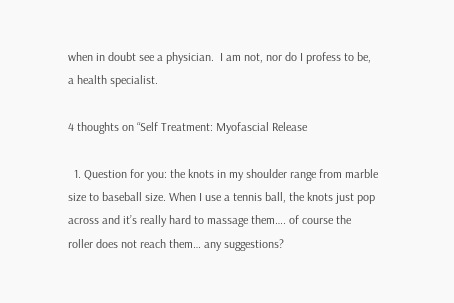when in doubt see a physician.  I am not, nor do I profess to be, a health specialist.

4 thoughts on “Self Treatment: Myofascial Release

  1. Question for you: the knots in my shoulder range from marble size to baseball size. When I use a tennis ball, the knots just pop across and it’s really hard to massage them…. of course the roller does not reach them… any suggestions?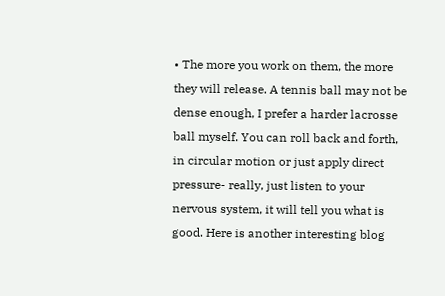• The more you work on them, the more they will release. A tennis ball may not be dense enough, I prefer a harder lacrosse ball myself. You can roll back and forth, in circular motion or just apply direct pressure- really, just listen to your nervous system, it will tell you what is good. Here is another interesting blog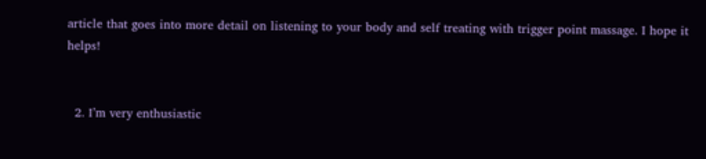article that goes into more detail on listening to your body and self treating with trigger point massage. I hope it helps!


  2. I’m very enthusiastic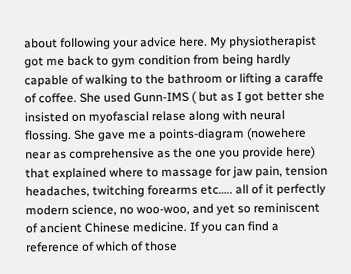about following your advice here. My physiotherapist got me back to gym condition from being hardly capable of walking to the bathroom or lifting a caraffe of coffee. She used Gunn-IMS ( but as I got better she insisted on myofascial relase along with neural flossing. She gave me a points-diagram (nowehere near as comprehensive as the one you provide here) that explained where to massage for jaw pain, tension headaches, twitching forearms etc….. all of it perfectly modern science, no woo-woo, and yet so reminiscent of ancient Chinese medicine. If you can find a reference of which of those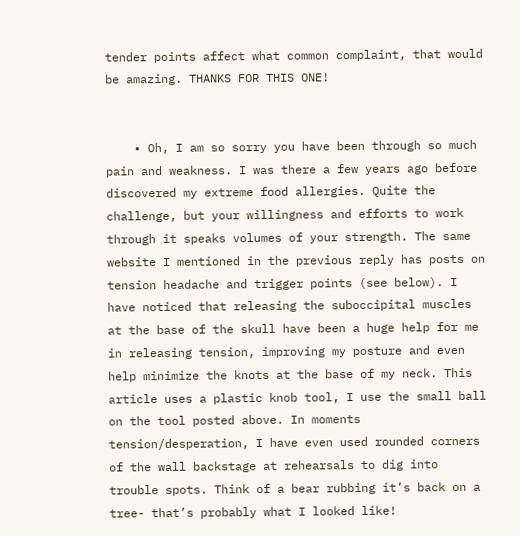tender points affect what common complaint, that would be amazing. THANKS FOR THIS ONE!


    • Oh, I am so sorry you have been through so much pain and weakness. I was there a few years ago before discovered my extreme food allergies. Quite the challenge, but your willingness and efforts to work through it speaks volumes of your strength. The same website I mentioned in the previous reply has posts on tension headache and trigger points (see below). I have noticed that releasing the suboccipital muscles at the base of the skull have been a huge help for me in releasing tension, improving my posture and even help minimize the knots at the base of my neck. This article uses a plastic knob tool, I use the small ball on the tool posted above. In moments tension/desperation, I have even used rounded corners of the wall backstage at rehearsals to dig into trouble spots. Think of a bear rubbing it’s back on a tree- that’s probably what I looked like!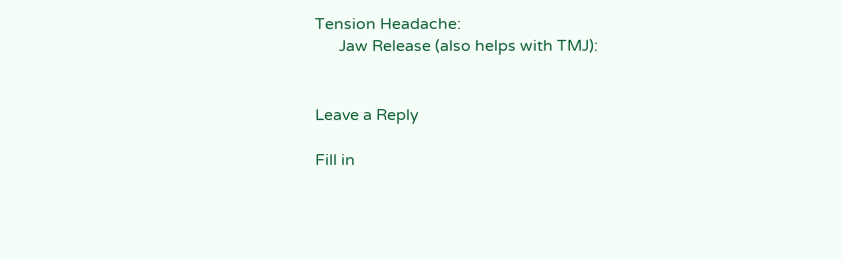Tension Headache:
      Jaw Release (also helps with TMJ):


Leave a Reply

Fill in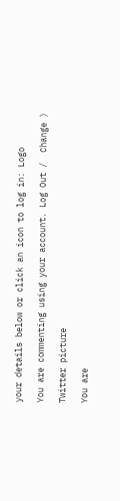your details below or click an icon to log in: Logo

You are commenting using your account. Log Out /  Change )

Twitter picture

You are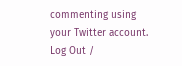commenting using your Twitter account. Log Out /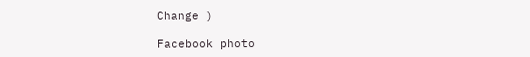Change )

Facebook photo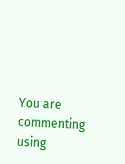You are commenting using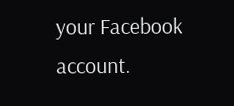your Facebook account.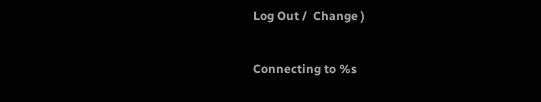Log Out /  Change )

Connecting to %s